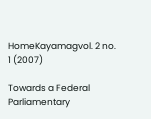HomeKayamagvol. 2 no. 1 (2007)

Towards a Federal Parliamentary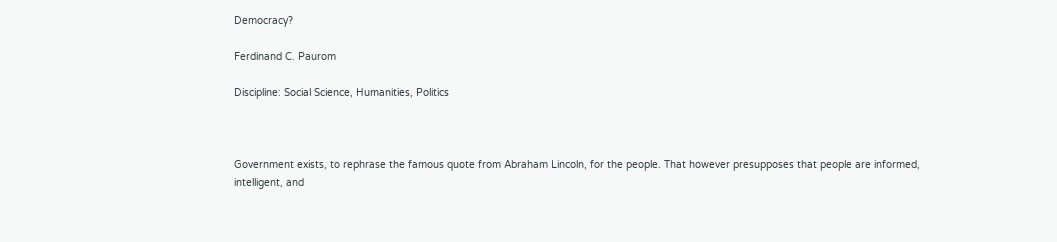Democracy?

Ferdinand C. Paurom

Discipline: Social Science, Humanities, Politics



Government exists, to rephrase the famous quote from Abraham Lincoln, for the people. That however presupposes that people are informed, intelligent, and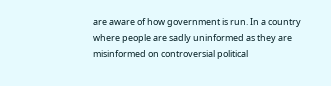are aware of how government is run. In a country where people are sadly uninformed as they are misinformed on controversial political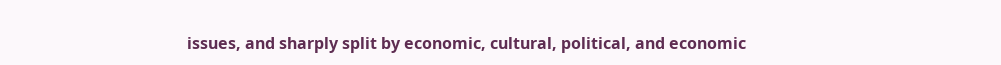issues, and sharply split by economic, cultural, political, and economic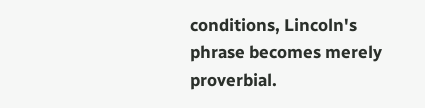conditions, Lincoln's phrase becomes merely proverbial.